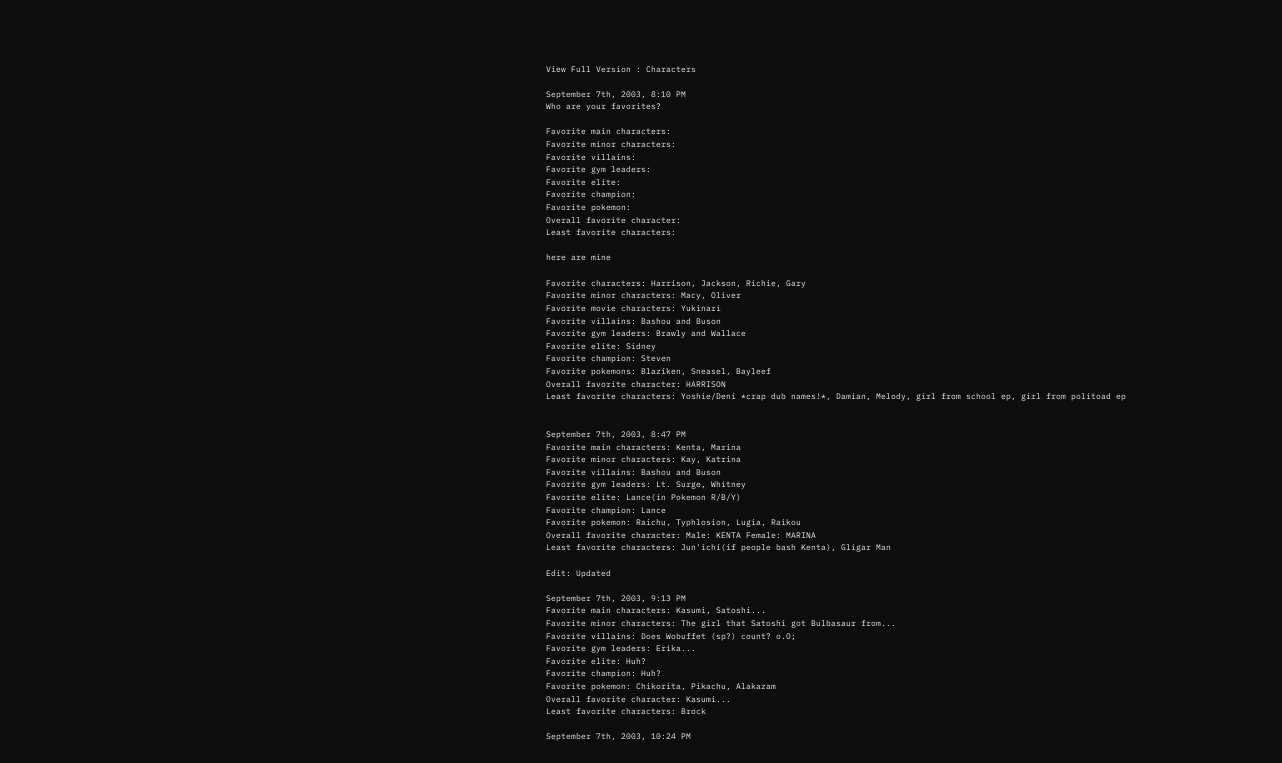View Full Version : Characters

September 7th, 2003, 8:10 PM
Who are your favorites?

Favorite main characters:
Favorite minor characters:
Favorite villains:
Favorite gym leaders:
Favorite elite:
Favorite champion:
Favorite pokemon:
Overall favorite character:
Least favorite characters:

here are mine

Favorite characters: Harrison, Jackson, Richie, Gary
Favorite minor characters: Macy, Oliver
Favorite movie characters: Yukinari
Favorite villains: Bashou and Buson
Favorite gym leaders: Brawly and Wallace
Favorite elite: Sidney
Favorite champion: Steven
Favorite pokemons: Blaziken, Sneasel, Bayleef
Overall favorite character: HARRISON
Least favorite characters: Yoshie/Deni *crap dub names!*, Damian, Melody, girl from school ep, girl from politoad ep


September 7th, 2003, 8:47 PM
Favorite main characters: Kenta, Marina
Favorite minor characters: Kay, Katrina
Favorite villains: Bashou and Buson
Favorite gym leaders: Lt. Surge, Whitney
Favorite elite: Lance(in Pokemon R/B/Y)
Favorite champion: Lance
Favorite pokemon: Raichu, Typhlosion, Lugia, Raikou
Overall favorite character: Male: KENTA Female: MARINA
Least favorite characters: Jun'ichi(if people bash Kenta), Gligar Man

Edit: Updated

September 7th, 2003, 9:13 PM
Favorite main characters: Kasumi, Satoshi...
Favorite minor characters: The girl that Satoshi got Bulbasaur from...
Favorite villains: Does Wobuffet (sp?) count? o.O;
Favorite gym leaders: Erika...
Favorite elite: Huh?
Favorite champion: Huh?
Favorite pokemon: Chikorita, Pikachu, Alakazam
Overall favorite character: Kasumi...
Least favorite characters: Brock

September 7th, 2003, 10:24 PM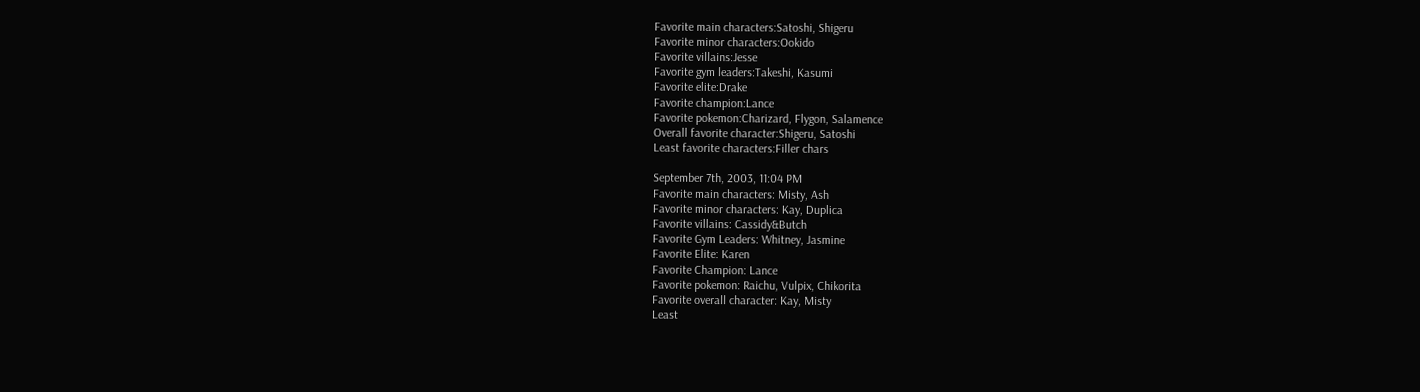Favorite main characters:Satoshi, Shigeru
Favorite minor characters:Ookido
Favorite villains:Jesse
Favorite gym leaders:Takeshi, Kasumi
Favorite elite:Drake
Favorite champion:Lance
Favorite pokemon:Charizard, Flygon, Salamence
Overall favorite character:Shigeru, Satoshi
Least favorite characters:Filler chars

September 7th, 2003, 11:04 PM
Favorite main characters: Misty, Ash
Favorite minor characters: Kay, Duplica
Favorite villains: Cassidy&Butch
Favorite Gym Leaders: Whitney, Jasmine
Favorite Elite: Karen
Favorite Champion: Lance
Favorite pokemon: Raichu, Vulpix, Chikorita
Favorite overall character: Kay, Misty
Least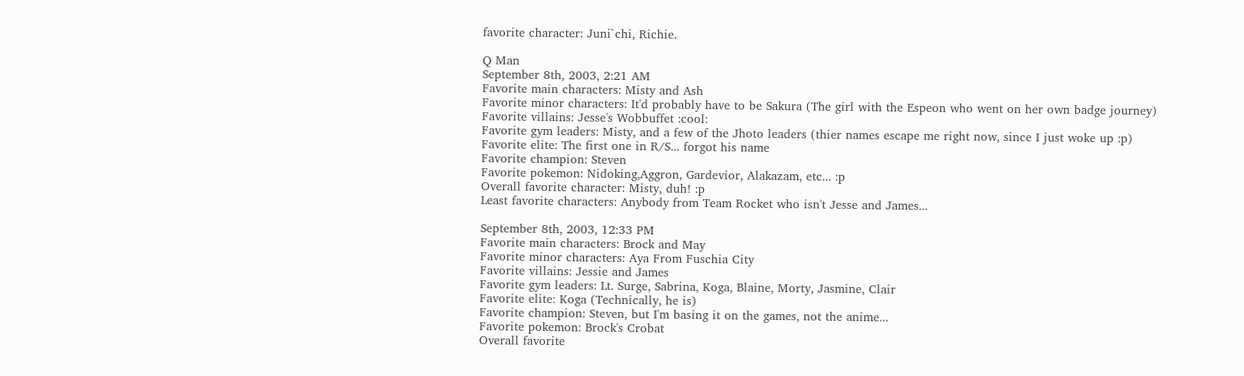favorite character: Juni`chi, Richie.

Q Man
September 8th, 2003, 2:21 AM
Favorite main characters: Misty and Ash
Favorite minor characters: It'd probably have to be Sakura (The girl with the Espeon who went on her own badge journey)
Favorite villains: Jesse's Wobbuffet :cool:
Favorite gym leaders: Misty, and a few of the Jhoto leaders (thier names escape me right now, since I just woke up :p)
Favorite elite: The first one in R/S... forgot his name
Favorite champion: Steven
Favorite pokemon: Nidoking,Aggron, Gardevior, Alakazam, etc... :p
Overall favorite character: Misty, duh! :p
Least favorite characters: Anybody from Team Rocket who isn't Jesse and James...

September 8th, 2003, 12:33 PM
Favorite main characters: Brock and May
Favorite minor characters: Aya From Fuschia City
Favorite villains: Jessie and James
Favorite gym leaders: Lt. Surge, Sabrina, Koga, Blaine, Morty, Jasmine, Clair
Favorite elite: Koga (Technically, he is)
Favorite champion: Steven, but I'm basing it on the games, not the anime...
Favorite pokemon: Brock's Crobat
Overall favorite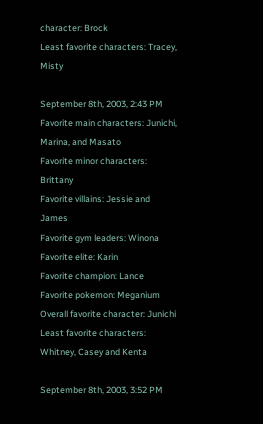character: Brock
Least favorite characters: Tracey, Misty

September 8th, 2003, 2:43 PM
Favorite main characters: Junichi, Marina, and Masato
Favorite minor characters: Brittany
Favorite villains: Jessie and James
Favorite gym leaders: Winona
Favorite elite: Karin
Favorite champion: Lance
Favorite pokemon: Meganium
Overall favorite character: Junichi
Least favorite characters: Whitney, Casey and Kenta

September 8th, 2003, 3:52 PM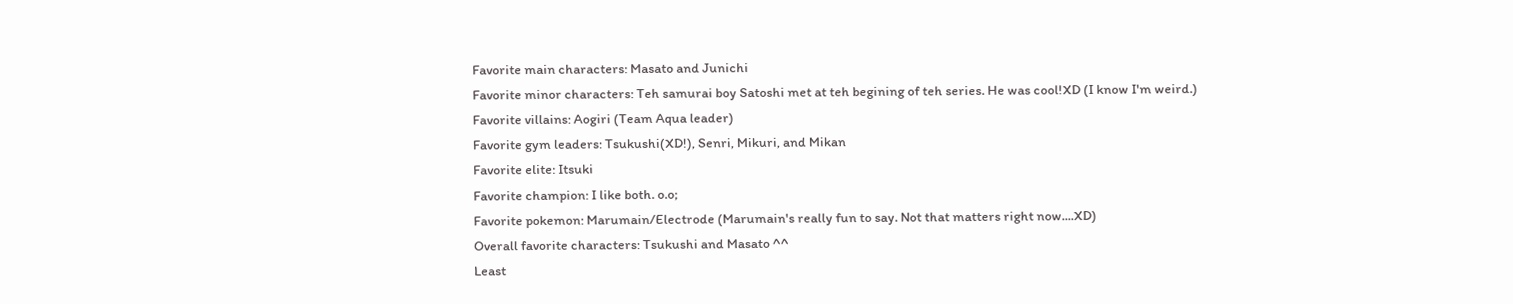Favorite main characters: Masato and Junichi
Favorite minor characters: Teh samurai boy Satoshi met at teh begining of teh series. He was cool!XD (I know I'm weird.)
Favorite villains: Aogiri (Team Aqua leader)
Favorite gym leaders: Tsukushi(XD!), Senri, Mikuri, and Mikan
Favorite elite: Itsuki
Favorite champion: I like both. o.o;
Favorite pokemon: Marumain/Electrode (Marumain's really fun to say. Not that matters right now....XD)
Overall favorite characters: Tsukushi and Masato ^^
Least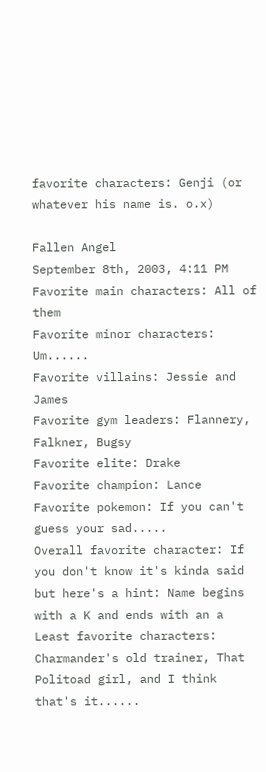favorite characters: Genji (or whatever his name is. o.x)

Fallen Angel
September 8th, 2003, 4:11 PM
Favorite main characters: All of them
Favorite minor characters: Um......
Favorite villains: Jessie and James
Favorite gym leaders: Flannery, Falkner, Bugsy
Favorite elite: Drake
Favorite champion: Lance
Favorite pokemon: If you can't guess your sad.....
Overall favorite character: If you don't know it's kinda said but here's a hint: Name begins with a K and ends with an a
Least favorite characters: Charmander's old trainer, That Politoad girl, and I think that's it......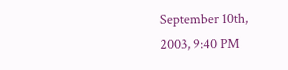September 10th, 2003, 9:40 PM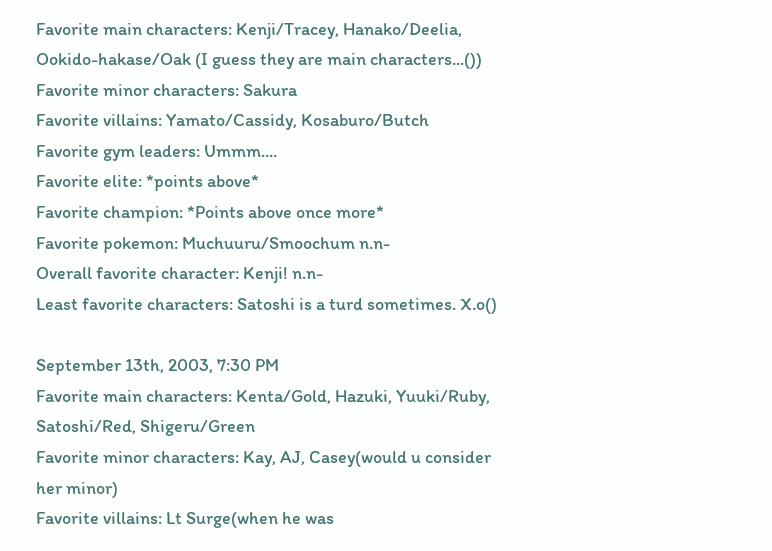Favorite main characters: Kenji/Tracey, Hanako/Deelia, Ookido-hakase/Oak (I guess they are main characters...())
Favorite minor characters: Sakura
Favorite villains: Yamato/Cassidy, Kosaburo/Butch
Favorite gym leaders: Ummm....
Favorite elite: *points above*
Favorite champion: *Points above once more*
Favorite pokemon: Muchuuru/Smoochum n.n-
Overall favorite character: Kenji! n.n-
Least favorite characters: Satoshi is a turd sometimes. X.o()

September 13th, 2003, 7:30 PM
Favorite main characters: Kenta/Gold, Hazuki, Yuuki/Ruby, Satoshi/Red, Shigeru/Green
Favorite minor characters: Kay, AJ, Casey(would u consider her minor)
Favorite villains: Lt Surge(when he was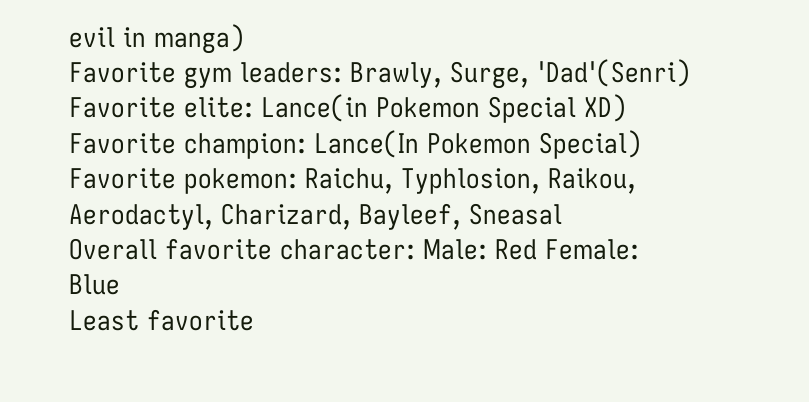evil in manga)
Favorite gym leaders: Brawly, Surge, 'Dad'(Senri)
Favorite elite: Lance(in Pokemon Special XD)
Favorite champion: Lance(In Pokemon Special)
Favorite pokemon: Raichu, Typhlosion, Raikou, Aerodactyl, Charizard, Bayleef, Sneasal
Overall favorite character: Male: Red Female: Blue
Least favorite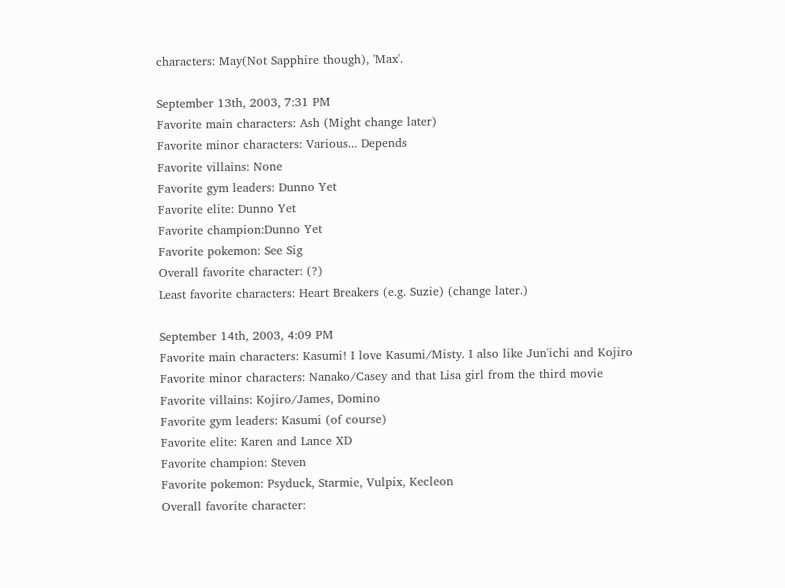characters: May(Not Sapphire though), 'Max'.

September 13th, 2003, 7:31 PM
Favorite main characters: Ash (Might change later)
Favorite minor characters: Various... Depends
Favorite villains: None
Favorite gym leaders: Dunno Yet
Favorite elite: Dunno Yet
Favorite champion:Dunno Yet
Favorite pokemon: See Sig
Overall favorite character: (?)
Least favorite characters: Heart Breakers (e.g. Suzie) (change later.)

September 14th, 2003, 4:09 PM
Favorite main characters: Kasumi! I love Kasumi/Misty. I also like Jun'ichi and Kojiro
Favorite minor characters: Nanako/Casey and that Lisa girl from the third movie
Favorite villains: Kojiro/James, Domino
Favorite gym leaders: Kasumi (of course)
Favorite elite: Karen and Lance XD
Favorite champion: Steven
Favorite pokemon: Psyduck, Starmie, Vulpix, Kecleon
Overall favorite character: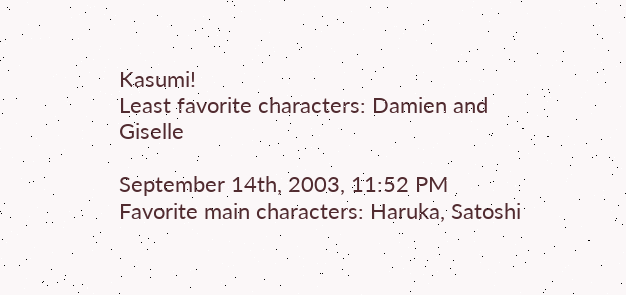Kasumi!
Least favorite characters: Damien and Giselle

September 14th, 2003, 11:52 PM
Favorite main characters: Haruka, Satoshi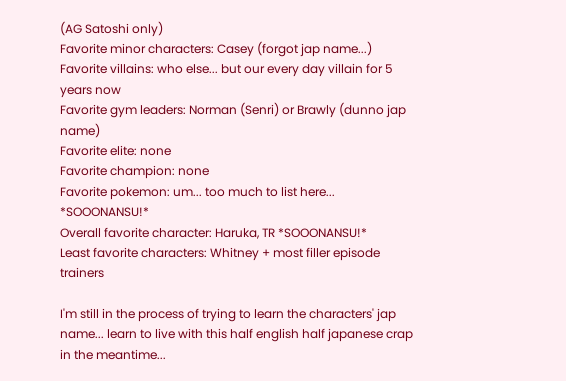(AG Satoshi only)
Favorite minor characters: Casey (forgot jap name...)
Favorite villains: who else... but our every day villain for 5 years now
Favorite gym leaders: Norman (Senri) or Brawly (dunno jap name)
Favorite elite: none
Favorite champion: none
Favorite pokemon: um... too much to list here... *SOOONANSU!*
Overall favorite character: Haruka, TR *SOOONANSU!*
Least favorite characters: Whitney + most filler episode trainers

I'm still in the process of trying to learn the characters' jap name... learn to live with this half english half japanese crap in the meantime...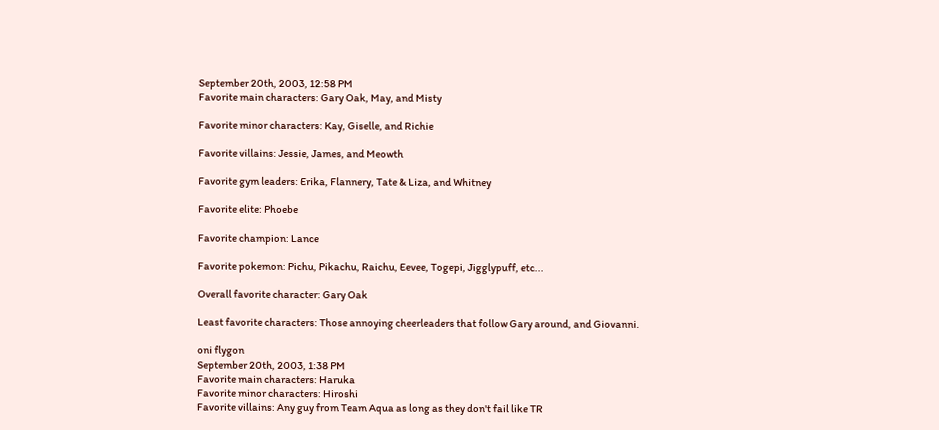September 20th, 2003, 12:58 PM
Favorite main characters: Gary Oak, May, and Misty

Favorite minor characters: Kay, Giselle, and Richie

Favorite villains: Jessie, James, and Meowth

Favorite gym leaders: Erika, Flannery, Tate & Liza, and Whitney

Favorite elite: Phoebe

Favorite champion: Lance

Favorite pokemon: Pichu, Pikachu, Raichu, Eevee, Togepi, Jigglypuff, etc...

Overall favorite character: Gary Oak

Least favorite characters: Those annoying cheerleaders that follow Gary around, and Giovanni.

oni flygon
September 20th, 2003, 1:38 PM
Favorite main characters: Haruka
Favorite minor characters: Hiroshi
Favorite villains: Any guy from Team Aqua as long as they don't fail like TR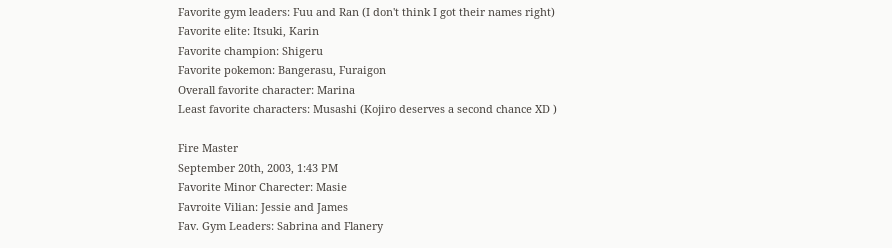Favorite gym leaders: Fuu and Ran (I don't think I got their names right)
Favorite elite: Itsuki, Karin
Favorite champion: Shigeru
Favorite pokemon: Bangerasu, Furaigon
Overall favorite character: Marina
Least favorite characters: Musashi (Kojiro deserves a second chance XD )

Fire Master
September 20th, 2003, 1:43 PM
Favorite Minor Charecter: Masie
Favroite Vilian: Jessie and James
Fav. Gym Leaders: Sabrina and Flanery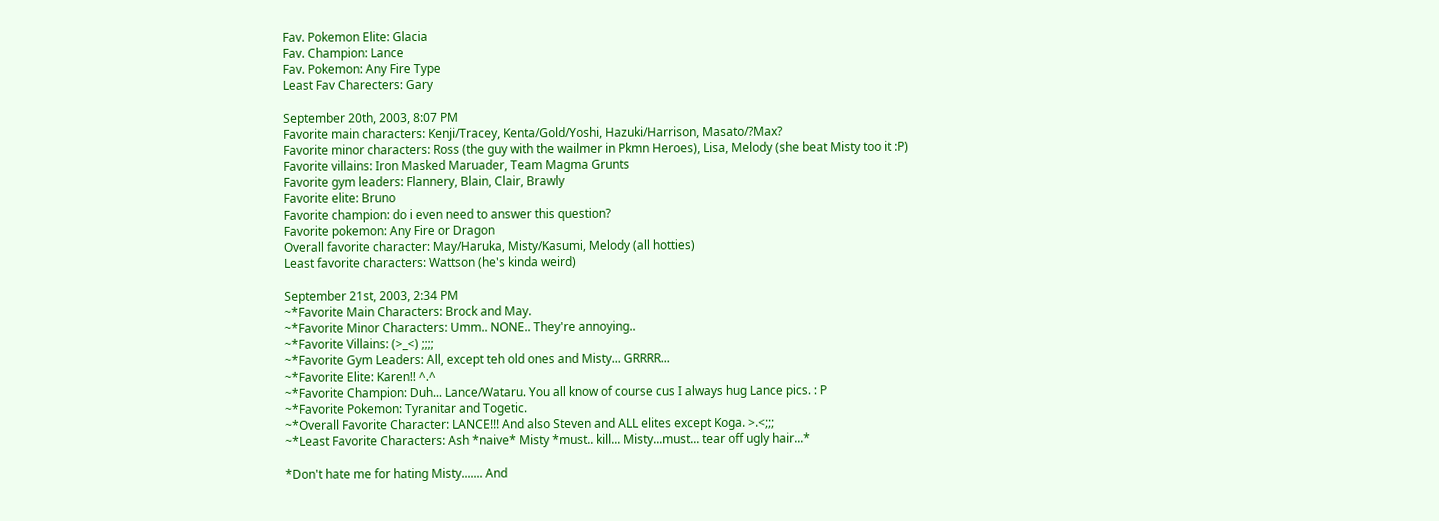Fav. Pokemon Elite: Glacia
Fav. Champion: Lance
Fav. Pokemon: Any Fire Type
Least Fav Charecters: Gary

September 20th, 2003, 8:07 PM
Favorite main characters: Kenji/Tracey, Kenta/Gold/Yoshi, Hazuki/Harrison, Masato/?Max?
Favorite minor characters: Ross (the guy with the wailmer in Pkmn Heroes), Lisa, Melody (she beat Misty too it :P)
Favorite villains: Iron Masked Maruader, Team Magma Grunts
Favorite gym leaders: Flannery, Blain, Clair, Brawly
Favorite elite: Bruno
Favorite champion: do i even need to answer this question?
Favorite pokemon: Any Fire or Dragon
Overall favorite character: May/Haruka, Misty/Kasumi, Melody (all hotties)
Least favorite characters: Wattson (he's kinda weird)

September 21st, 2003, 2:34 PM
~*Favorite Main Characters: Brock and May.
~*Favorite Minor Characters: Umm.. NONE.. They're annoying..
~*Favorite Villains: (>_<) ;;;;
~*Favorite Gym Leaders: All, except teh old ones and Misty... GRRRR...
~*Favorite Elite: Karen!! ^.^
~*Favorite Champion: Duh... Lance/Wataru. You all know of course cus I always hug Lance pics. : P
~*Favorite Pokemon: Tyranitar and Togetic.
~*Overall Favorite Character: LANCE!!! And also Steven and ALL elites except Koga. >.<;;;
~*Least Favorite Characters: Ash *naive* Misty *must.. kill... Misty...must... tear off ugly hair...*

*Don't hate me for hating Misty....... And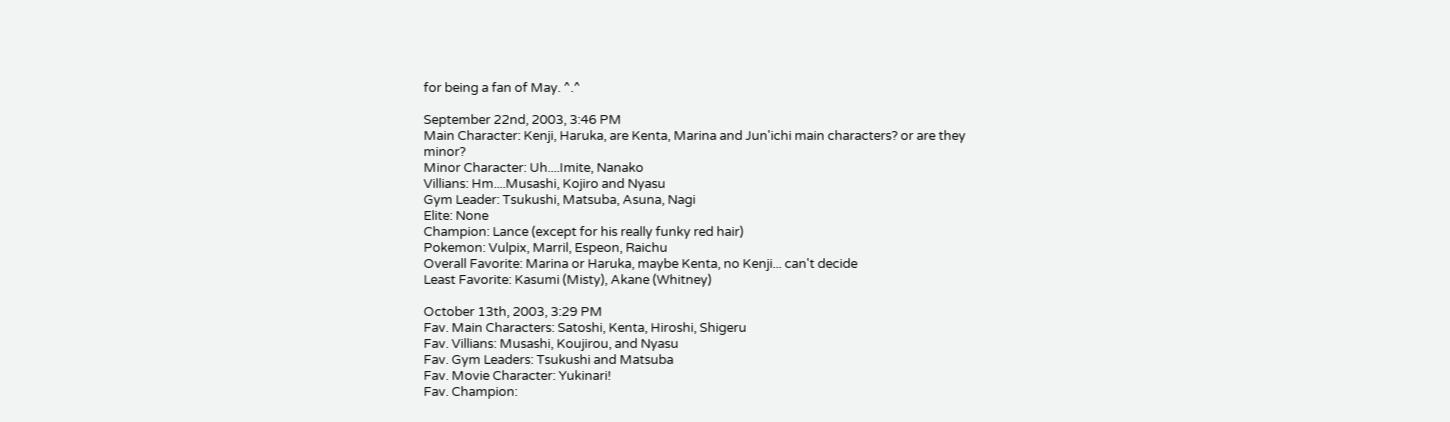for being a fan of May. ^.^

September 22nd, 2003, 3:46 PM
Main Character: Kenji, Haruka, are Kenta, Marina and Jun'ichi main characters? or are they minor?
Minor Character: Uh....Imite, Nanako
Villians: Hm....Musashi, Kojiro and Nyasu
Gym Leader: Tsukushi, Matsuba, Asuna, Nagi
Elite: None
Champion: Lance (except for his really funky red hair)
Pokemon: Vulpix, Marril, Espeon, Raichu
Overall Favorite: Marina or Haruka, maybe Kenta, no Kenji... can't decide
Least Favorite: Kasumi (Misty), Akane (Whitney)

October 13th, 2003, 3:29 PM
Fav. Main Characters: Satoshi, Kenta, Hiroshi, Shigeru
Fav. Villians: Musashi, Koujirou, and Nyasu
Fav. Gym Leaders: Tsukushi and Matsuba
Fav. Movie Character: Yukinari!
Fav. Champion: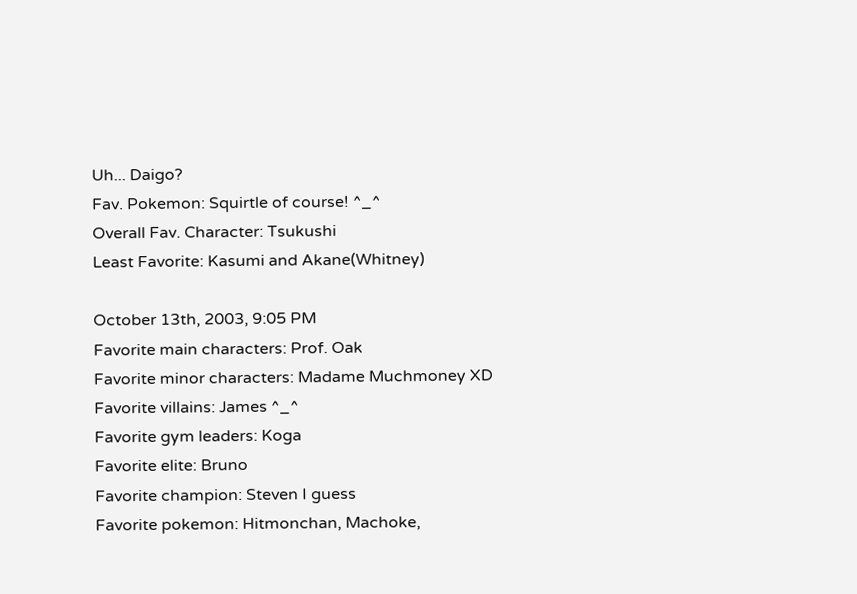Uh... Daigo?
Fav. Pokemon: Squirtle of course! ^_^
Overall Fav. Character: Tsukushi
Least Favorite: Kasumi and Akane(Whitney)

October 13th, 2003, 9:05 PM
Favorite main characters: Prof. Oak
Favorite minor characters: Madame Muchmoney XD
Favorite villains: James ^_^
Favorite gym leaders: Koga
Favorite elite: Bruno
Favorite champion: Steven I guess
Favorite pokemon: Hitmonchan, Machoke,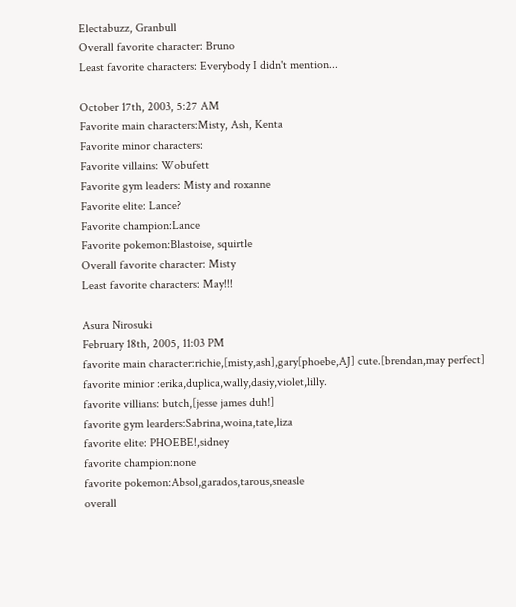Electabuzz, Granbull
Overall favorite character: Bruno
Least favorite characters: Everybody I didn't mention...

October 17th, 2003, 5:27 AM
Favorite main characters:Misty, Ash, Kenta
Favorite minor characters:
Favorite villains: Wobufett
Favorite gym leaders: Misty and roxanne
Favorite elite: Lance?
Favorite champion:Lance
Favorite pokemon:Blastoise, squirtle
Overall favorite character: Misty
Least favorite characters: May!!!

Asura Nirosuki
February 18th, 2005, 11:03 PM
favorite main character:richie,[misty,ash],gary[phoebe,AJ] cute.[brendan,may perfect]
favorite minior :erika,duplica,wally,dasiy,violet,lilly.
favorite villians: butch,[jesse james duh!]
favorite gym learders:Sabrina,woina,tate,liza
favorite elite: PHOEBE!,sidney
favorite champion:none
favorite pokemon:Absol,garados,tarous,sneasle
overall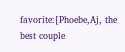favorite:[Phoebe,Aj, the best couple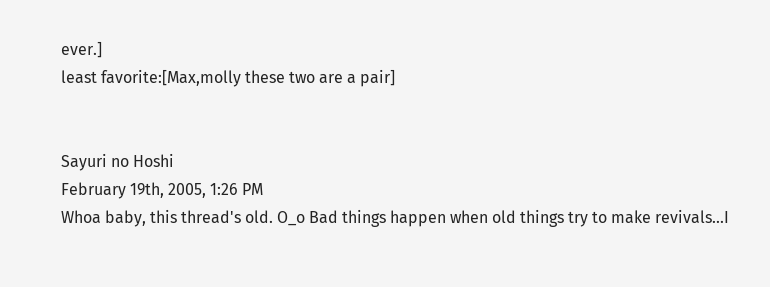ever.]
least favorite:[Max,molly these two are a pair]


Sayuri no Hoshi
February 19th, 2005, 1:26 PM
Whoa baby, this thread's old. O_o Bad things happen when old things try to make revivals...I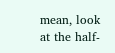mean, look at the half-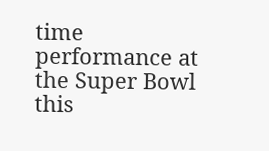time performance at the Super Bowl this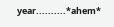year..........*ahem*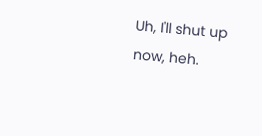Uh, I'll shut up now, heh.